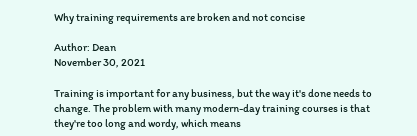Why training requirements are broken and not concise

Author: Dean
November 30, 2021

Training is important for any business, but the way it's done needs to change. The problem with many modern-day training courses is that they're too long and wordy, which means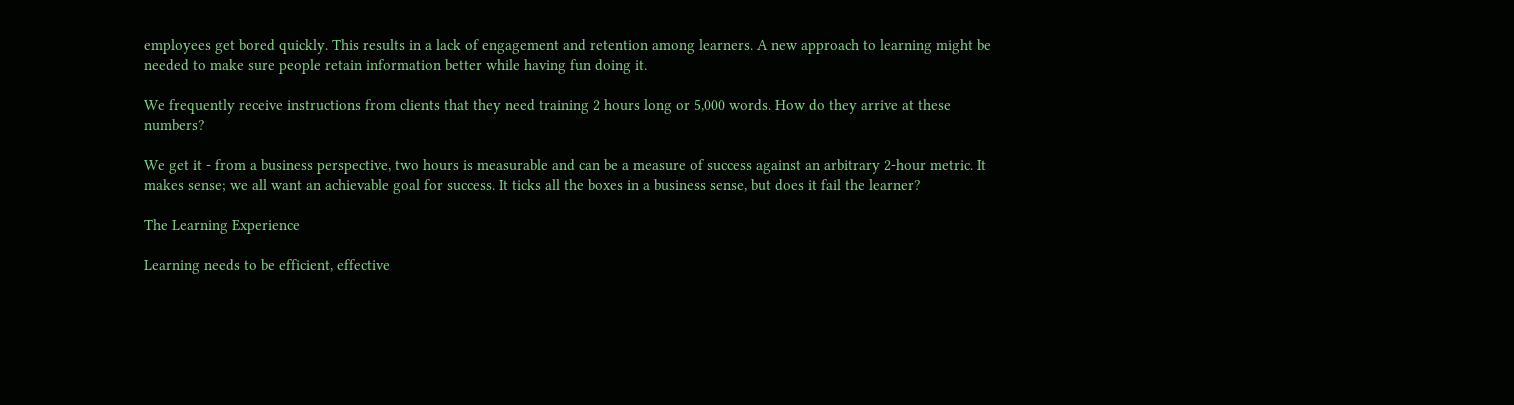employees get bored quickly. This results in a lack of engagement and retention among learners. A new approach to learning might be needed to make sure people retain information better while having fun doing it.

We frequently receive instructions from clients that they need training 2 hours long or 5,000 words. How do they arrive at these numbers?

We get it - from a business perspective, two hours is measurable and can be a measure of success against an arbitrary 2-hour metric. It makes sense; we all want an achievable goal for success. It ticks all the boxes in a business sense, but does it fail the learner?

The Learning Experience

Learning needs to be efficient, effective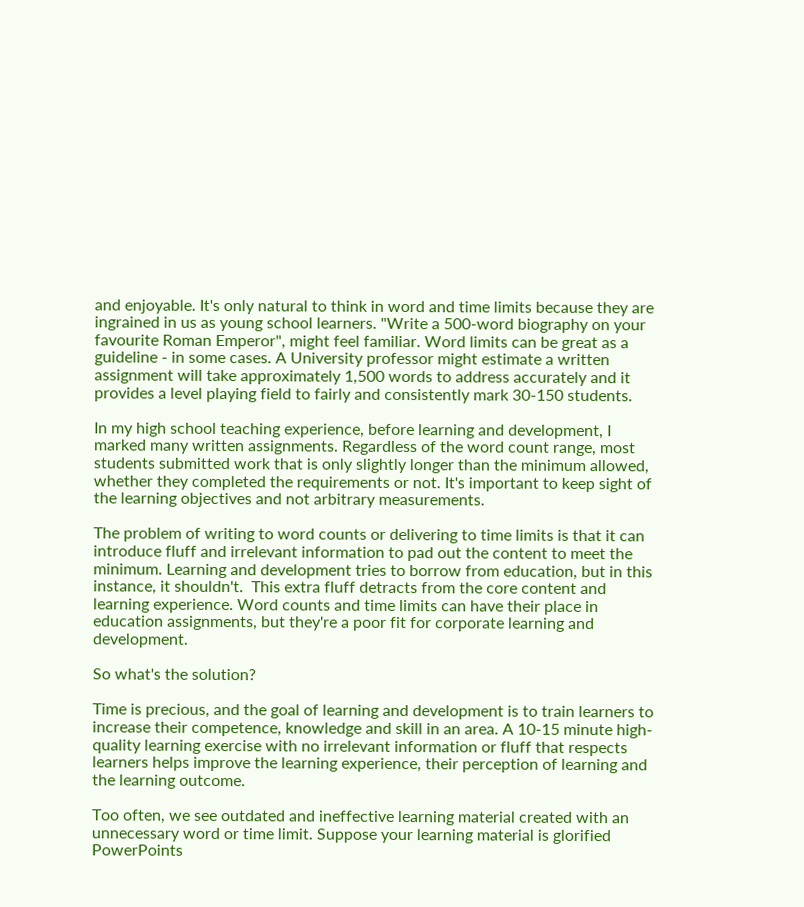and enjoyable. It's only natural to think in word and time limits because they are ingrained in us as young school learners. "Write a 500-word biography on your favourite Roman Emperor", might feel familiar. Word limits can be great as a guideline - in some cases. A University professor might estimate a written assignment will take approximately 1,500 words to address accurately and it provides a level playing field to fairly and consistently mark 30-150 students.

In my high school teaching experience, before learning and development, I marked many written assignments. Regardless of the word count range, most students submitted work that is only slightly longer than the minimum allowed, whether they completed the requirements or not. It's important to keep sight of the learning objectives and not arbitrary measurements.

The problem of writing to word counts or delivering to time limits is that it can introduce fluff and irrelevant information to pad out the content to meet the minimum. Learning and development tries to borrow from education, but in this instance, it shouldn't.  This extra fluff detracts from the core content and learning experience. Word counts and time limits can have their place in education assignments, but they're a poor fit for corporate learning and development.

So what's the solution?

Time is precious, and the goal of learning and development is to train learners to increase their competence, knowledge and skill in an area. A 10-15 minute high-quality learning exercise with no irrelevant information or fluff that respects learners helps improve the learning experience, their perception of learning and the learning outcome.

Too often, we see outdated and ineffective learning material created with an unnecessary word or time limit. Suppose your learning material is glorified PowerPoints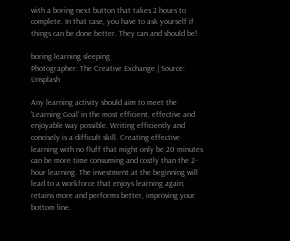with a boring next button that takes 2 hours to complete. In that case, you have to ask yourself if things can be done better. They can and should be!

boring learning sleeping
Photographer: The Creative Exchange | Source: Unsplash

Any learning activity should aim to meet the 'Learning Goal' in the most efficient, effective and enjoyable way possible. Writing efficiently and concisely is a difficult skill. Creating effective learning with no fluff that might only be 20 minutes can be more time consuming and costly than the 2-hour learning. The investment at the beginning will lead to a workforce that enjoys learning again, retains more and performs better, improving your bottom line.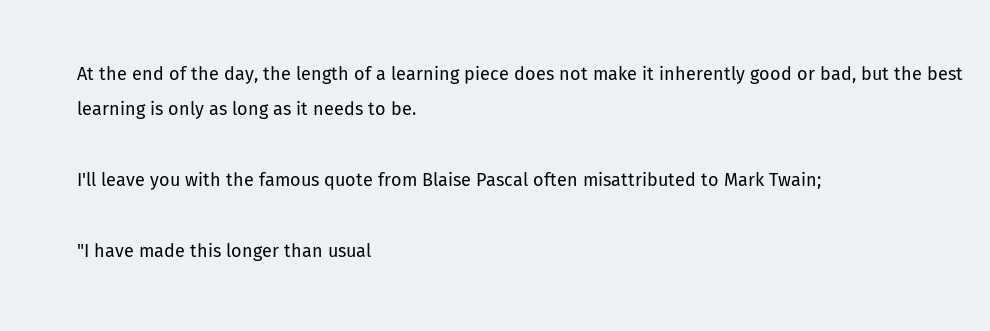At the end of the day, the length of a learning piece does not make it inherently good or bad, but the best learning is only as long as it needs to be.

I'll leave you with the famous quote from Blaise Pascal often misattributed to Mark Twain;

"I have made this longer than usual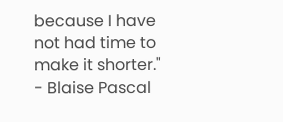because I have not had time to make it shorter." - Blaise Pascal